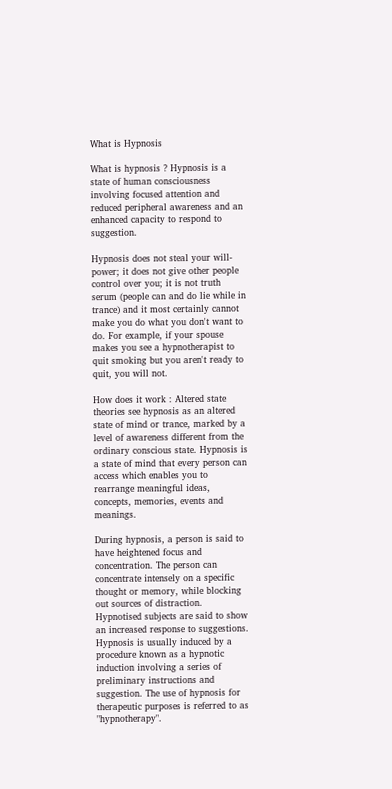What is Hypnosis

What is hypnosis ? Hypnosis is a state of human consciousness involving focused attention and reduced peripheral awareness and an enhanced capacity to respond to suggestion.

Hypnosis does not steal your will-power; it does not give other people control over you; it is not truth serum (people can and do lie while in trance) and it most certainly cannot make you do what you don't want to do. For example, if your spouse makes you see a hypnotherapist to quit smoking but you aren't ready to quit, you will not.

How does it work : Altered state theories see hypnosis as an altered state of mind or trance, marked by a level of awareness different from the ordinary conscious state. Hypnosis is a state of mind that every person can access which enables you to rearrange meaningful ideas, concepts, memories, events and meanings.

During hypnosis, a person is said to have heightened focus and concentration. The person can concentrate intensely on a specific thought or memory, while blocking out sources of distraction. Hypnotised subjects are said to show an increased response to suggestions. Hypnosis is usually induced by a procedure known as a hypnotic induction involving a series of preliminary instructions and suggestion. The use of hypnosis for therapeutic purposes is referred to as "hypnotherapy".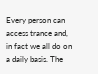Every person can access trance and, in fact we all do on a daily basis. The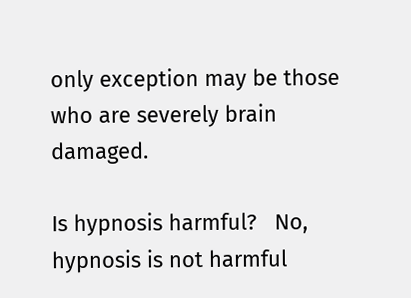only exception may be those who are severely brain damaged.

Is hypnosis harmful?   No, hypnosis is not harmful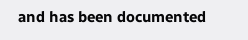and has been documented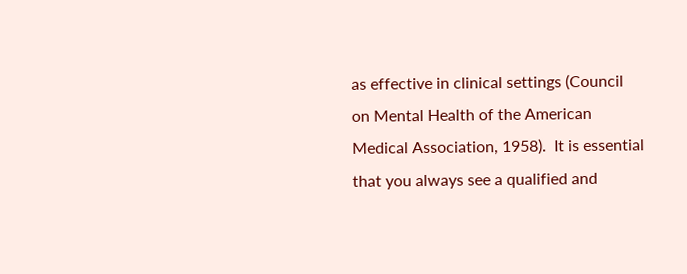as effective in clinical settings (Council on Mental Health of the American Medical Association, 1958).  It is essential that you always see a qualified and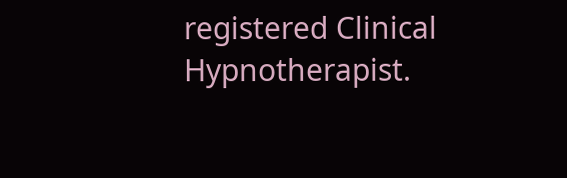registered Clinical Hypnotherapist.